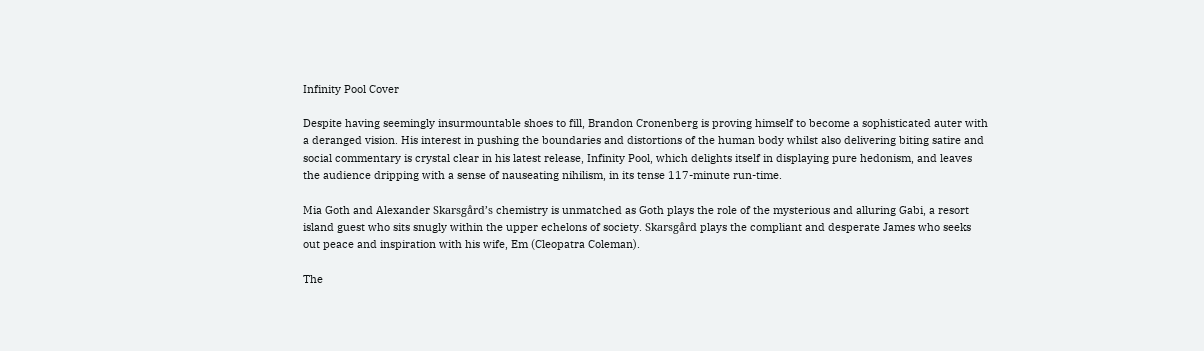Infinity Pool Cover

Despite having seemingly insurmountable shoes to fill, Brandon Cronenberg is proving himself to become a sophisticated auter with a deranged vision. His interest in pushing the boundaries and distortions of the human body whilst also delivering biting satire and social commentary is crystal clear in his latest release, Infinity Pool, which delights itself in displaying pure hedonism, and leaves the audience dripping with a sense of nauseating nihilism, in its tense 117-minute run-time.

Mia Goth and Alexander Skarsgård’s chemistry is unmatched as Goth plays the role of the mysterious and alluring Gabi, a resort island guest who sits snugly within the upper echelons of society. Skarsgård plays the compliant and desperate James who seeks out peace and inspiration with his wife, Em (Cleopatra Coleman).

The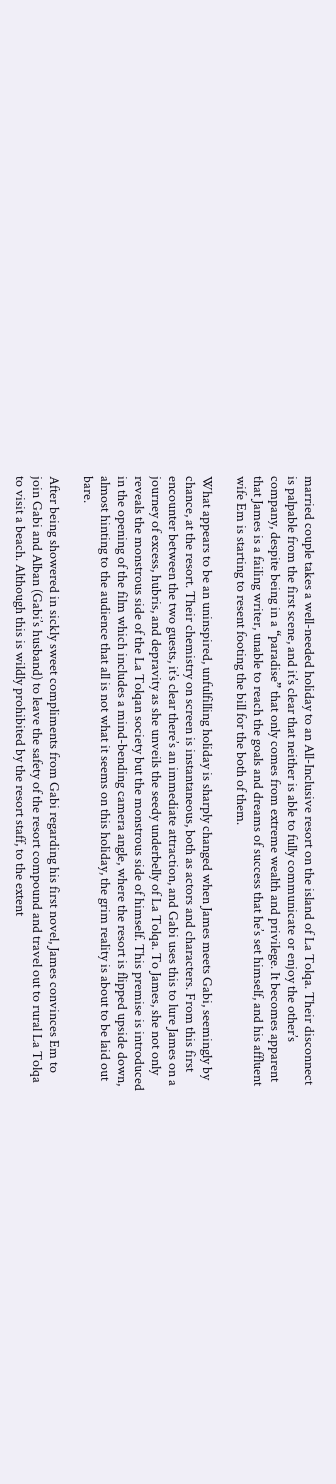married couple takes a well-needed holiday to an All-Inclusive resort on the island of La Tolqa. Their disconnect is palpable from the first scene, and it’s clear that neither is able to fully communicate or enjoy the other’s company, despite being in a “paradise” that only comes from extreme wealth and privilege. It becomes apparent that James is a failing writer, unable to reach the goals and dreams of success that he’s set himself, and his affluent wife Em is starting to resent footing the bill for the both of them.

What appears to be an uninspired, unfulfilling holiday is sharply changed when James meets Gabi, seemingly by chance, at the resort. Their chemistry on screen is instantaneous, both as actors and characters. From this first encounter between the two guests, it’s clear there’s an immediate attraction, and Gabi uses this to lure James on a journey of excess, hubris, and depravity as she unveils the seedy underbelly of La Tolqa. To James, she not only reveals the monstrous side of the La Tolqan society but the monstrous side of himself. This premise is introduced in the opening of the film which includes a mind-bending camera angle, where the resort is flipped upside down, almost hinting to the audience that all is not what it seems on this holiday, the grim reality is about to be laid out bare.

After being showered in sickly sweet compliments from Gabi regarding his first novel, James convinces Em to join Gabi and Alban (Gabi’s husband) to leave the safety of the resort compound and travel out to rural La Tolqa to visit a beach. Although this is wildly prohibited by the resort staff, to the extent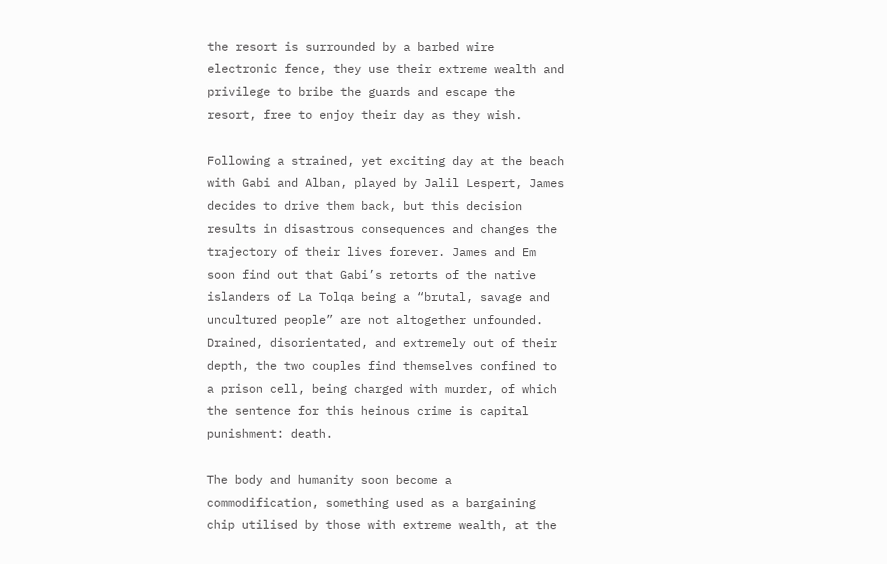the resort is surrounded by a barbed wire electronic fence, they use their extreme wealth and privilege to bribe the guards and escape the resort, free to enjoy their day as they wish.

Following a strained, yet exciting day at the beach with Gabi and Alban, played by Jalil Lespert, James decides to drive them back, but this decision results in disastrous consequences and changes the trajectory of their lives forever. James and Em soon find out that Gabi’s retorts of the native islanders of La Tolqa being a “brutal, savage and uncultured people” are not altogether unfounded. Drained, disorientated, and extremely out of their depth, the two couples find themselves confined to a prison cell, being charged with murder, of which the sentence for this heinous crime is capital punishment: death.

The body and humanity soon become a commodification, something used as a bargaining chip utilised by those with extreme wealth, at the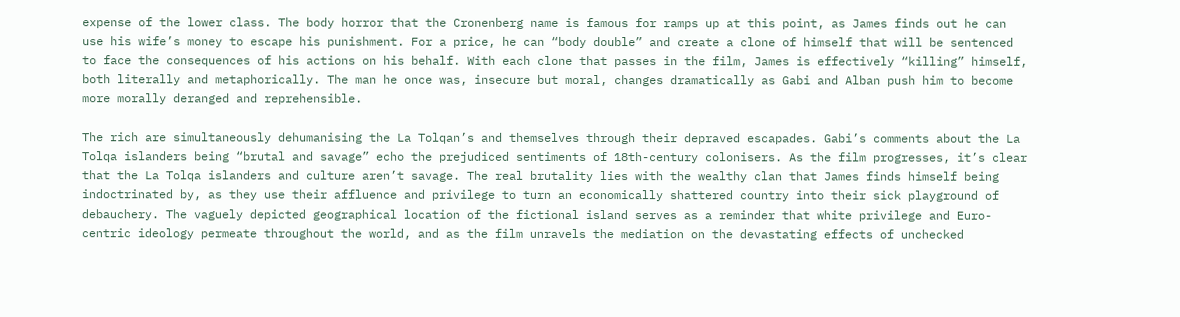expense of the lower class. The body horror that the Cronenberg name is famous for ramps up at this point, as James finds out he can use his wife’s money to escape his punishment. For a price, he can “body double” and create a clone of himself that will be sentenced to face the consequences of his actions on his behalf. With each clone that passes in the film, James is effectively “killing” himself, both literally and metaphorically. The man he once was, insecure but moral, changes dramatically as Gabi and Alban push him to become more morally deranged and reprehensible.

The rich are simultaneously dehumanising the La Tolqan’s and themselves through their depraved escapades. Gabi’s comments about the La Tolqa islanders being “brutal and savage” echo the prejudiced sentiments of 18th-century colonisers. As the film progresses, it’s clear that the La Tolqa islanders and culture aren’t savage. The real brutality lies with the wealthy clan that James finds himself being indoctrinated by, as they use their affluence and privilege to turn an economically shattered country into their sick playground of debauchery. The vaguely depicted geographical location of the fictional island serves as a reminder that white privilege and Euro-centric ideology permeate throughout the world, and as the film unravels the mediation on the devastating effects of unchecked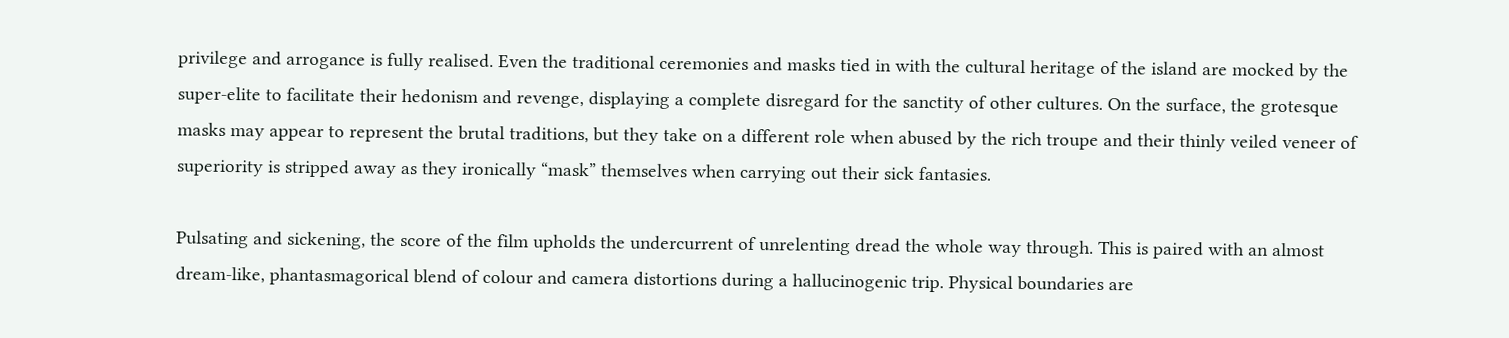privilege and arrogance is fully realised. Even the traditional ceremonies and masks tied in with the cultural heritage of the island are mocked by the super-elite to facilitate their hedonism and revenge, displaying a complete disregard for the sanctity of other cultures. On the surface, the grotesque masks may appear to represent the brutal traditions, but they take on a different role when abused by the rich troupe and their thinly veiled veneer of superiority is stripped away as they ironically “mask” themselves when carrying out their sick fantasies.

Pulsating and sickening, the score of the film upholds the undercurrent of unrelenting dread the whole way through. This is paired with an almost dream-like, phantasmagorical blend of colour and camera distortions during a hallucinogenic trip. Physical boundaries are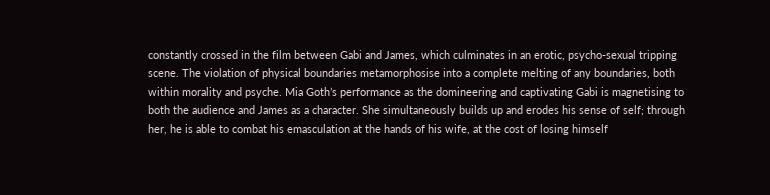constantly crossed in the film between Gabi and James, which culminates in an erotic, psycho-sexual tripping scene. The violation of physical boundaries metamorphosise into a complete melting of any boundaries, both within morality and psyche. Mia Goth’s performance as the domineering and captivating Gabi is magnetising to both the audience and James as a character. She simultaneously builds up and erodes his sense of self; through her, he is able to combat his emasculation at the hands of his wife, at the cost of losing himself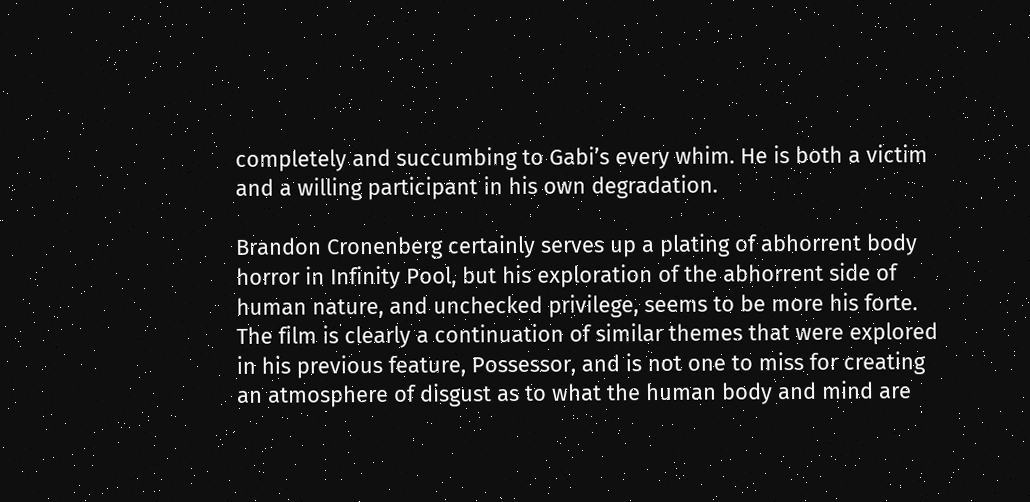completely and succumbing to Gabi’s every whim. He is both a victim and a willing participant in his own degradation.

Brandon Cronenberg certainly serves up a plating of abhorrent body horror in Infinity Pool, but his exploration of the abhorrent side of human nature, and unchecked privilege, seems to be more his forte. The film is clearly a continuation of similar themes that were explored in his previous feature, Possessor, and is not one to miss for creating an atmosphere of disgust as to what the human body and mind are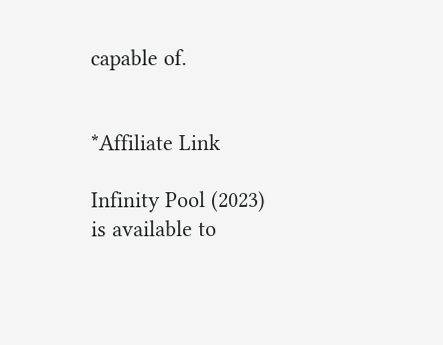capable of.


*Affiliate Link

Infinity Pool (2023) is available to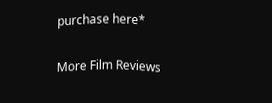purchase here*

More Film Reviews